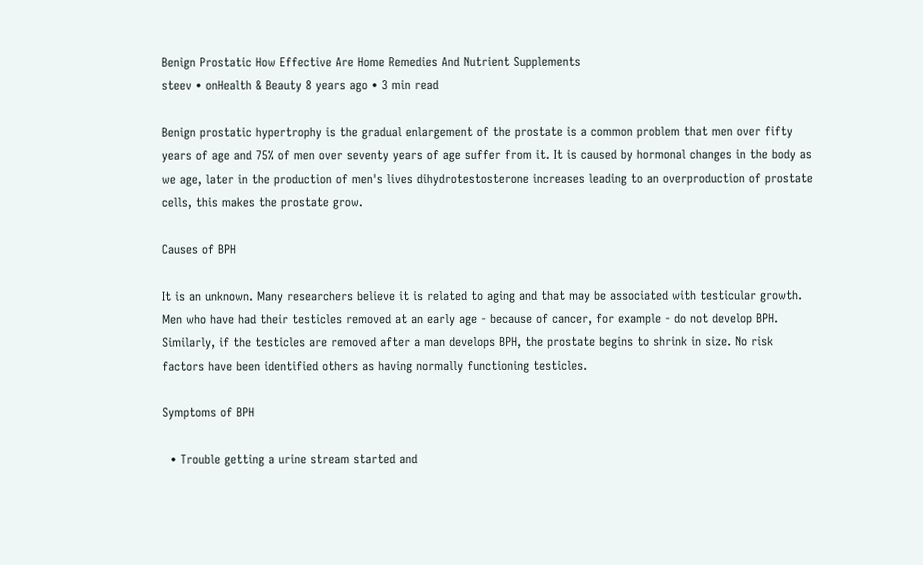Benign Prostatic How Effective Are Home Remedies And Nutrient Supplements
steev • onHealth & Beauty 8 years ago • 3 min read

Benign prostatic hypertrophy is the gradual enlargement of the prostate is a common problem that men over fifty years of age and 75% of men over seventy years of age suffer from it. It is caused by hormonal changes in the body as we age, later in the production of men's lives dihydrotestosterone increases leading to an overproduction of prostate cells, this makes the prostate grow.

Causes of BPH

It is an unknown. Many researchers believe it is related to aging and that may be associated with testicular growth. Men who have had their testicles removed at an early age - because of cancer, for example - do not develop BPH. Similarly, if the testicles are removed after a man develops BPH, the prostate begins to shrink in size. No risk factors have been identified others as having normally functioning testicles.

Symptoms of BPH

  • Trouble getting a urine stream started and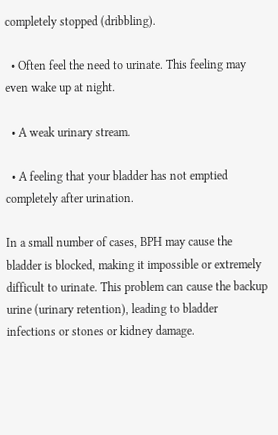completely stopped (dribbling).

  • Often feel the need to urinate. This feeling may even wake up at night.

  • A weak urinary stream.

  • A feeling that your bladder has not emptied completely after urination.

In a small number of cases, BPH may cause the bladder is blocked, making it impossible or extremely difficult to urinate. This problem can cause the backup urine (urinary retention), leading to bladder infections or stones or kidney damage.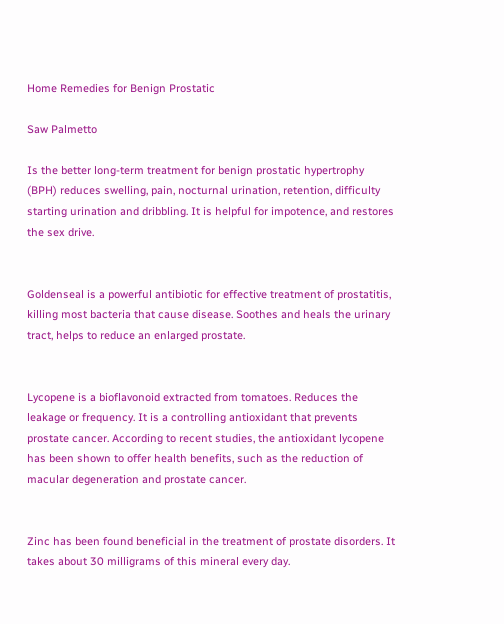Home Remedies for Benign Prostatic

Saw Palmetto

Is the better long-term treatment for benign prostatic hypertrophy (BPH) reduces swelling, pain, nocturnal urination, retention, difficulty starting urination and dribbling. It is helpful for impotence, and restores the sex drive.


Goldenseal is a powerful antibiotic for effective treatment of prostatitis, killing most bacteria that cause disease. Soothes and heals the urinary tract, helps to reduce an enlarged prostate.


Lycopene is a bioflavonoid extracted from tomatoes. Reduces the leakage or frequency. It is a controlling antioxidant that prevents prostate cancer. According to recent studies, the antioxidant lycopene has been shown to offer health benefits, such as the reduction of macular degeneration and prostate cancer.


Zinc has been found beneficial in the treatment of prostate disorders. It takes about 30 milligrams of this mineral every day.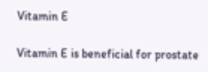Vitamin E

Vitamin E is beneficial for prostate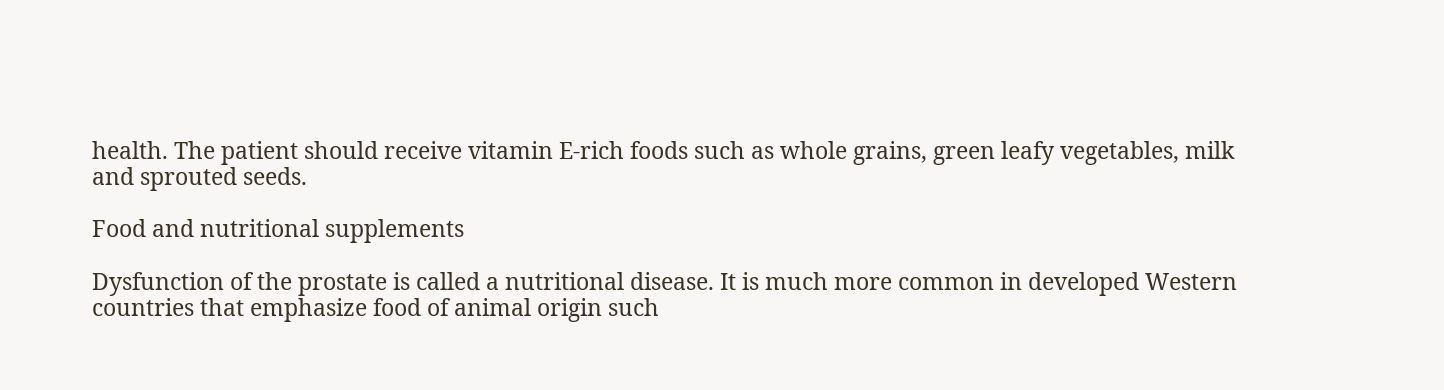health. The patient should receive vitamin E-rich foods such as whole grains, green leafy vegetables, milk and sprouted seeds.

Food and nutritional supplements

Dysfunction of the prostate is called a nutritional disease. It is much more common in developed Western countries that emphasize food of animal origin such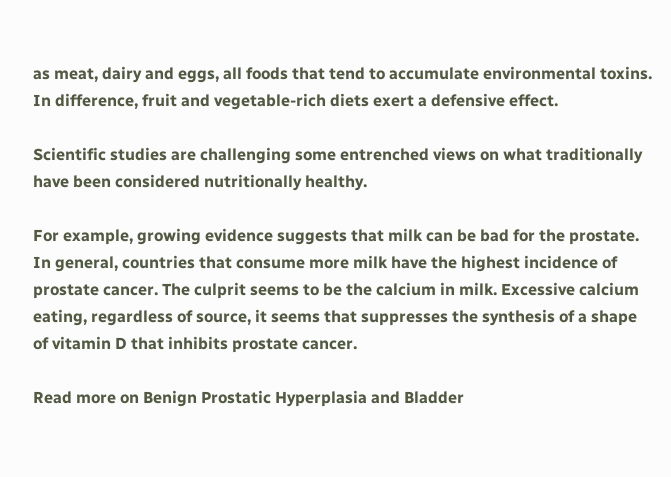as meat, dairy and eggs, all foods that tend to accumulate environmental toxins. In difference, fruit and vegetable-rich diets exert a defensive effect.

Scientific studies are challenging some entrenched views on what traditionally have been considered nutritionally healthy.

For example, growing evidence suggests that milk can be bad for the prostate. In general, countries that consume more milk have the highest incidence of prostate cancer. The culprit seems to be the calcium in milk. Excessive calcium eating, regardless of source, it seems that suppresses the synthesis of a shape of vitamin D that inhibits prostate cancer.

Read more on Benign Prostatic Hyperplasia and Bladder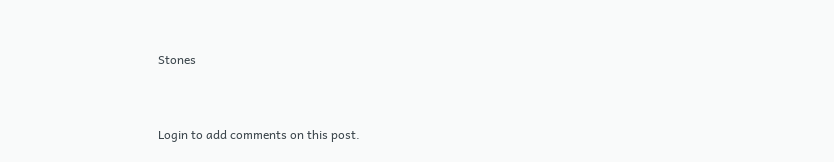Stones



Login to add comments on this post.